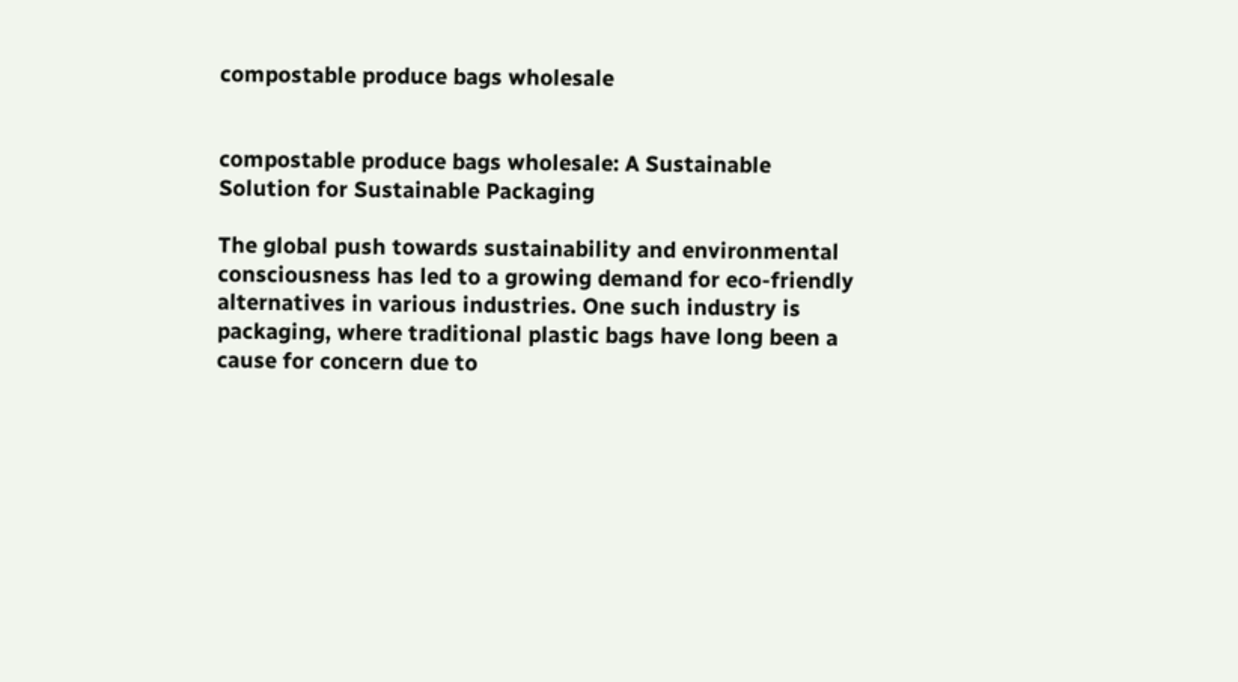compostable produce bags wholesale


compostable produce bags wholesale: A Sustainable Solution for Sustainable Packaging

The global push towards sustainability and environmental consciousness has led to a growing demand for eco-friendly alternatives in various industries. One such industry is packaging, where traditional plastic bags have long been a cause for concern due to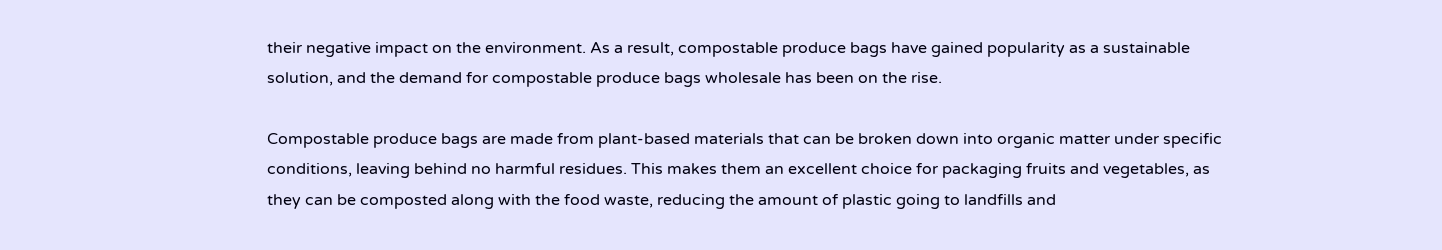their negative impact on the environment. As a result, compostable produce bags have gained popularity as a sustainable solution, and the demand for compostable produce bags wholesale has been on the rise.

Compostable produce bags are made from plant-based materials that can be broken down into organic matter under specific conditions, leaving behind no harmful residues. This makes them an excellent choice for packaging fruits and vegetables, as they can be composted along with the food waste, reducing the amount of plastic going to landfills and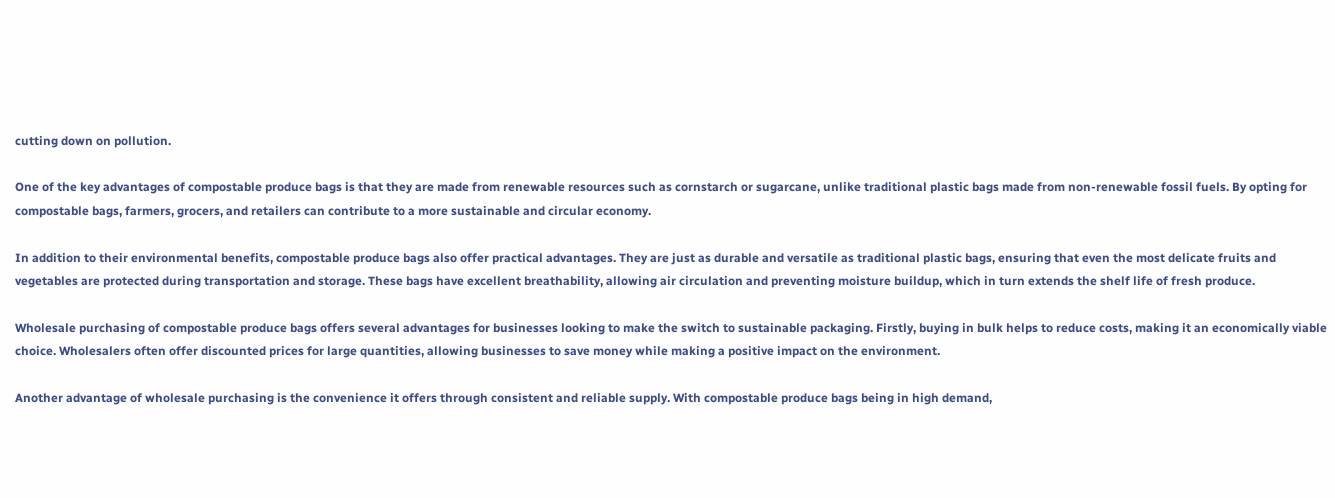cutting down on pollution.

One of the key advantages of compostable produce bags is that they are made from renewable resources such as cornstarch or sugarcane, unlike traditional plastic bags made from non-renewable fossil fuels. By opting for compostable bags, farmers, grocers, and retailers can contribute to a more sustainable and circular economy.

In addition to their environmental benefits, compostable produce bags also offer practical advantages. They are just as durable and versatile as traditional plastic bags, ensuring that even the most delicate fruits and vegetables are protected during transportation and storage. These bags have excellent breathability, allowing air circulation and preventing moisture buildup, which in turn extends the shelf life of fresh produce.

Wholesale purchasing of compostable produce bags offers several advantages for businesses looking to make the switch to sustainable packaging. Firstly, buying in bulk helps to reduce costs, making it an economically viable choice. Wholesalers often offer discounted prices for large quantities, allowing businesses to save money while making a positive impact on the environment.

Another advantage of wholesale purchasing is the convenience it offers through consistent and reliable supply. With compostable produce bags being in high demand,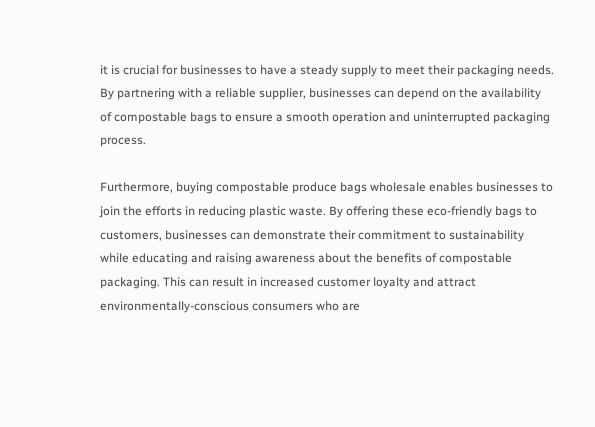it is crucial for businesses to have a steady supply to meet their packaging needs. By partnering with a reliable supplier, businesses can depend on the availability of compostable bags to ensure a smooth operation and uninterrupted packaging process.

Furthermore, buying compostable produce bags wholesale enables businesses to join the efforts in reducing plastic waste. By offering these eco-friendly bags to customers, businesses can demonstrate their commitment to sustainability while educating and raising awareness about the benefits of compostable packaging. This can result in increased customer loyalty and attract environmentally-conscious consumers who are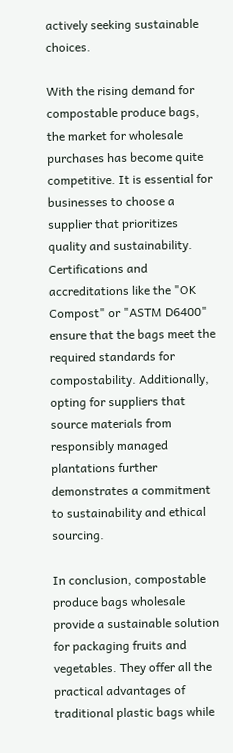actively seeking sustainable choices.

With the rising demand for compostable produce bags, the market for wholesale purchases has become quite competitive. It is essential for businesses to choose a supplier that prioritizes quality and sustainability. Certifications and accreditations like the "OK Compost" or "ASTM D6400" ensure that the bags meet the required standards for compostability. Additionally, opting for suppliers that source materials from responsibly managed plantations further demonstrates a commitment to sustainability and ethical sourcing.

In conclusion, compostable produce bags wholesale provide a sustainable solution for packaging fruits and vegetables. They offer all the practical advantages of traditional plastic bags while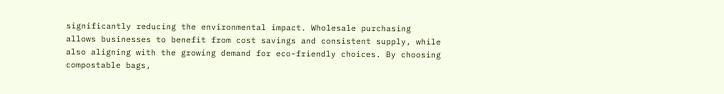significantly reducing the environmental impact. Wholesale purchasing allows businesses to benefit from cost savings and consistent supply, while also aligning with the growing demand for eco-friendly choices. By choosing compostable bags,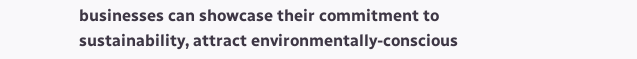businesses can showcase their commitment to sustainability, attract environmentally-conscious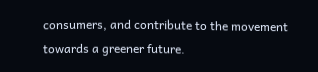consumers, and contribute to the movement towards a greener future.